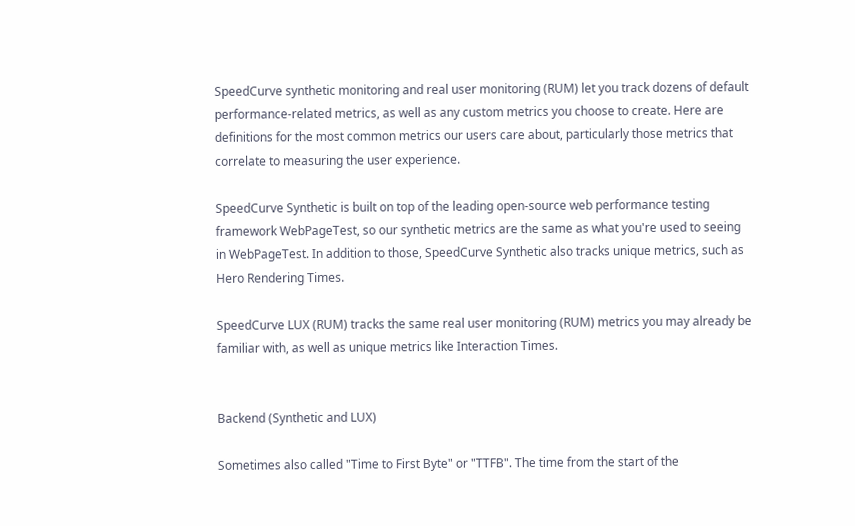SpeedCurve synthetic monitoring and real user monitoring (RUM) let you track dozens of default performance-related metrics, as well as any custom metrics you choose to create. Here are definitions for the most common metrics our users care about, particularly those metrics that correlate to measuring the user experience.

SpeedCurve Synthetic is built on top of the leading open-source web performance testing framework WebPageTest, so our synthetic metrics are the same as what you're used to seeing in WebPageTest. In addition to those, SpeedCurve Synthetic also tracks unique metrics, such as Hero Rendering Times.

SpeedCurve LUX (RUM) tracks the same real user monitoring (RUM) metrics you may already be familiar with, as well as unique metrics like Interaction Times.


Backend (Synthetic and LUX)

Sometimes also called "Time to First Byte" or "TTFB". The time from the start of the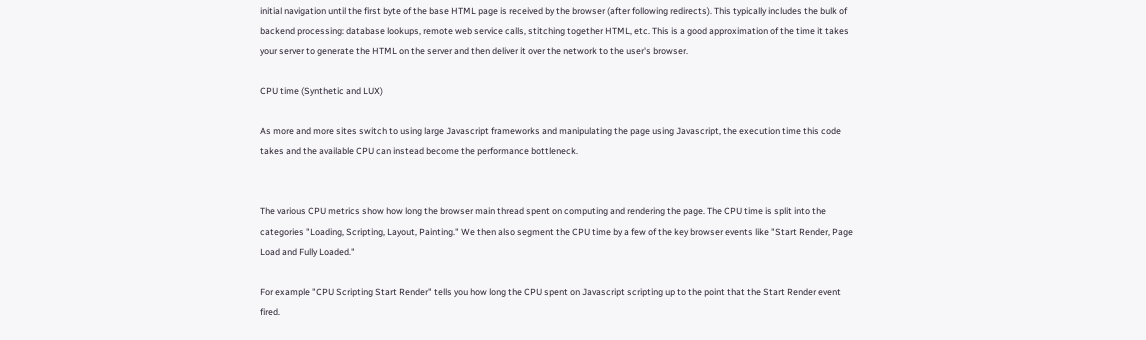initial navigation until the first byte of the base HTML page is received by the browser (after following redirects). This typically includes the bulk of backend processing: database lookups, remote web service calls, stitching together HTML, etc. This is a good approximation of the time it takes your server to generate the HTML on the server and then deliver it over the network to the user's browser.

CPU time (Synthetic and LUX)

As more and more sites switch to using large Javascript frameworks and manipulating the page using Javascript, the execution time this code takes and the available CPU can instead become the performance bottleneck.


The various CPU metrics show how long the browser main thread spent on computing and rendering the page. The CPU time is split into the categories "Loading, Scripting, Layout, Painting." We then also segment the CPU time by a few of the key browser events like "Start Render, Page Load and Fully Loaded."

For example "CPU Scripting Start Render" tells you how long the CPU spent on Javascript scripting up to the point that the Start Render event fired.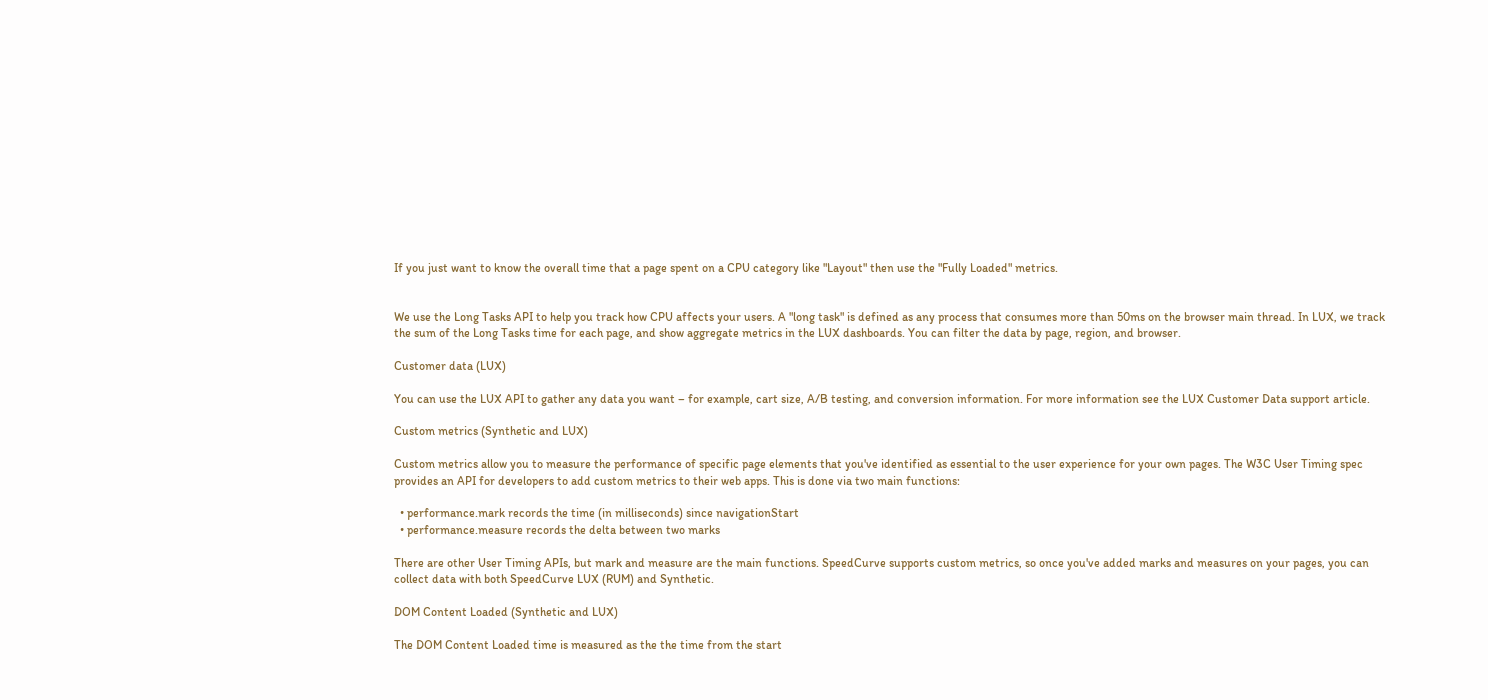If you just want to know the overall time that a page spent on a CPU category like "Layout" then use the "Fully Loaded" metrics.


We use the Long Tasks API to help you track how CPU affects your users. A "long task" is defined as any process that consumes more than 50ms on the browser main thread. In LUX, we track the sum of the Long Tasks time for each page, and show aggregate metrics in the LUX dashboards. You can filter the data by page, region, and browser.

Customer data (LUX)

You can use the LUX API to gather any data you want – for example, cart size, A/B testing, and conversion information. For more information see the LUX Customer Data support article.

Custom metrics (Synthetic and LUX)

Custom metrics allow you to measure the performance of specific page elements that you've identified as essential to the user experience for your own pages. The W3C User Timing spec provides an API for developers to add custom metrics to their web apps. This is done via two main functions:

  • performance.mark records the time (in milliseconds) since navigationStart
  • performance.measure records the delta between two marks

There are other User Timing APIs, but mark and measure are the main functions. SpeedCurve supports custom metrics, so once you've added marks and measures on your pages, you can collect data with both SpeedCurve LUX (RUM) and Synthetic.

DOM Content Loaded (Synthetic and LUX)

The DOM Content Loaded time is measured as the the time from the start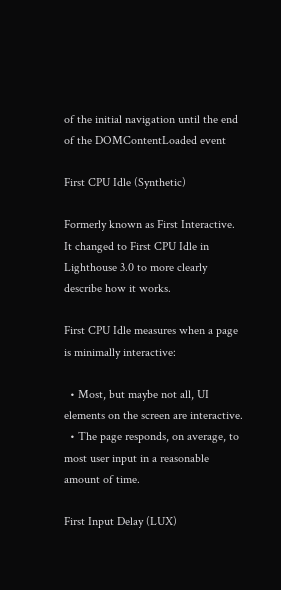of the initial navigation until the end of the DOMContentLoaded event

First CPU Idle (Synthetic)

Formerly known as First Interactive. It changed to First CPU Idle in Lighthouse 3.0 to more clearly describe how it works.

First CPU Idle measures when a page is minimally interactive:

  • Most, but maybe not all, UI elements on the screen are interactive.
  • The page responds, on average, to most user input in a reasonable amount of time.

First Input Delay (LUX)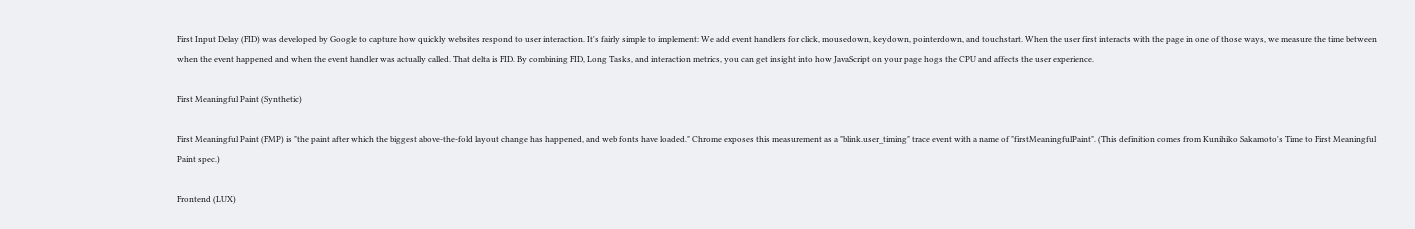First Input Delay (FID) was developed by Google to capture how quickly websites respond to user interaction. It's fairly simple to implement: We add event handlers for click, mousedown, keydown, pointerdown, and touchstart. When the user first interacts with the page in one of those ways, we measure the time between when the event happened and when the event handler was actually called. That delta is FID. By combining FID, Long Tasks, and interaction metrics, you can get insight into how JavaScript on your page hogs the CPU and affects the user experience.

First Meaningful Paint (Synthetic)

First Meaningful Paint (FMP) is "the paint after which the biggest above-the-fold layout change has happened, and web fonts have loaded." Chrome exposes this measurement as a "blink.user_timing" trace event with a name of "firstMeaningfulPaint". (This definition comes from Kunihiko Sakamoto's Time to First Meaningful Paint spec.)

Frontend (LUX)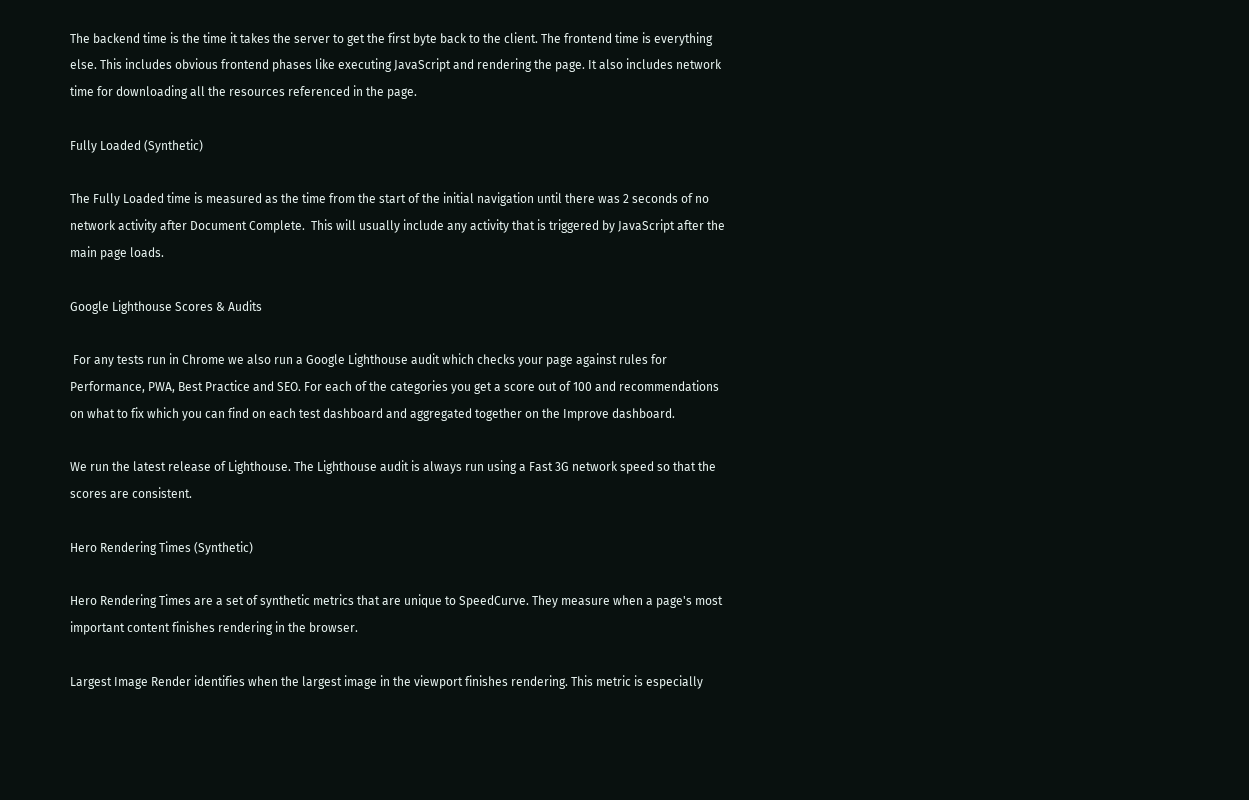The backend time is the time it takes the server to get the first byte back to the client. The frontend time is everything else. This includes obvious frontend phases like executing JavaScript and rendering the page. It also includes network time for downloading all the resources referenced in the page.

Fully Loaded (Synthetic)

The Fully Loaded time is measured as the time from the start of the initial navigation until there was 2 seconds of no network activity after Document Complete.  This will usually include any activity that is triggered by JavaScript after the main page loads.

Google Lighthouse Scores & Audits

 For any tests run in Chrome we also run a Google Lighthouse audit which checks your page against rules for Performance, PWA, Best Practice and SEO. For each of the categories you get a score out of 100 and recommendations on what to fix which you can find on each test dashboard and aggregated together on the Improve dashboard.

We run the latest release of Lighthouse. The Lighthouse audit is always run using a Fast 3G network speed so that the scores are consistent.

Hero Rendering Times (Synthetic)

Hero Rendering Times are a set of synthetic metrics that are unique to SpeedCurve. They measure when a page's most important content finishes rendering in the browser.

Largest Image Render identifies when the largest image in the viewport finishes rendering. This metric is especially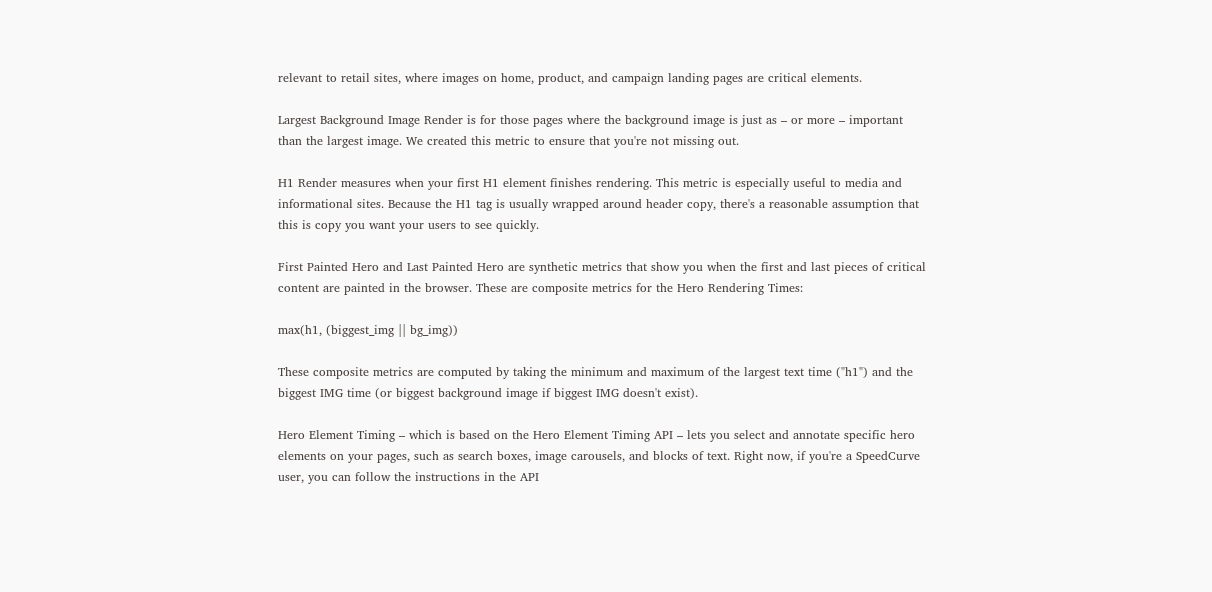relevant to retail sites, where images on home, product, and campaign landing pages are critical elements.

Largest Background Image Render is for those pages where the background image is just as – or more – important than the largest image. We created this metric to ensure that you're not missing out.

H1 Render measures when your first H1 element finishes rendering. This metric is especially useful to media and informational sites. Because the H1 tag is usually wrapped around header copy, there's a reasonable assumption that this is copy you want your users to see quickly.

First Painted Hero and Last Painted Hero are synthetic metrics that show you when the first and last pieces of critical content are painted in the browser. These are composite metrics for the Hero Rendering Times:

max(h1, (biggest_img || bg_img))

These composite metrics are computed by taking the minimum and maximum of the largest text time ("h1") and the biggest IMG time (or biggest background image if biggest IMG doesn't exist).

Hero Element Timing – which is based on the Hero Element Timing API – lets you select and annotate specific hero elements on your pages, such as search boxes, image carousels, and blocks of text. Right now, if you're a SpeedCurve user, you can follow the instructions in the API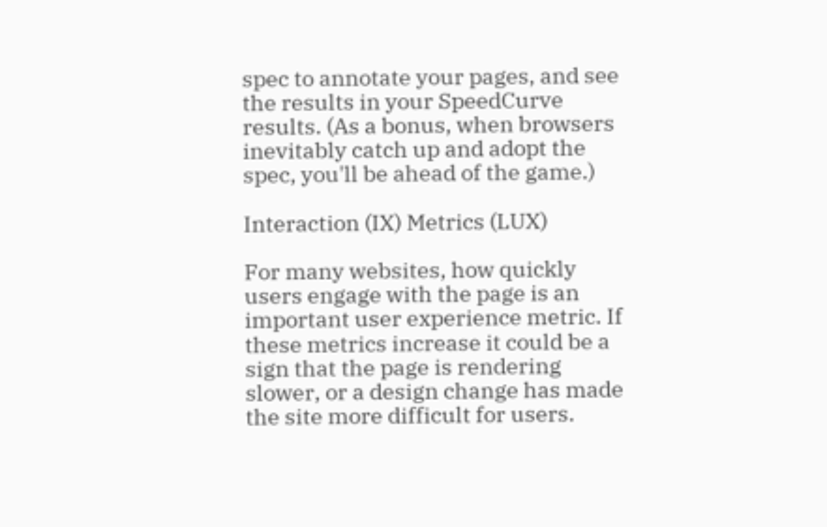spec to annotate your pages, and see the results in your SpeedCurve results. (As a bonus, when browsers inevitably catch up and adopt the spec, you'll be ahead of the game.)

Interaction (IX) Metrics (LUX)

For many websites, how quickly users engage with the page is an important user experience metric. If these metrics increase it could be a sign that the page is rendering slower, or a design change has made the site more difficult for users.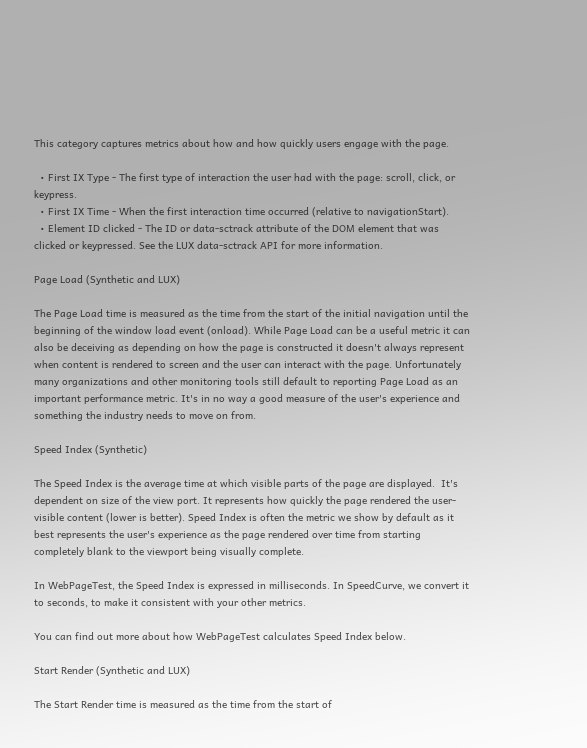This category captures metrics about how and how quickly users engage with the page.

  • First IX Type - The first type of interaction the user had with the page: scroll, click, or keypress.
  • First IX Time - When the first interaction time occurred (relative to navigationStart).
  • Element ID clicked - The ID or data-sctrack attribute of the DOM element that was clicked or keypressed. See the LUX data-sctrack API for more information.

Page Load (Synthetic and LUX)

The Page Load time is measured as the time from the start of the initial navigation until the beginning of the window load event (onload). While Page Load can be a useful metric it can also be deceiving as depending on how the page is constructed it doesn't always represent when content is rendered to screen and the user can interact with the page. Unfortunately many organizations and other monitoring tools still default to reporting Page Load as an important performance metric. It's in no way a good measure of the user's experience and something the industry needs to move on from.

Speed Index (Synthetic)

The Speed Index is the average time at which visible parts of the page are displayed.  It's dependent on size of the view port. It represents how quickly the page rendered the user-visible content (lower is better). Speed Index is often the metric we show by default as it best represents the user's experience as the page rendered over time from starting completely blank to the viewport being visually complete.

In WebPageTest, the Speed Index is expressed in milliseconds. In SpeedCurve, we convert it to seconds, to make it consistent with your other metrics.

You can find out more about how WebPageTest calculates Speed Index below.

Start Render (Synthetic and LUX)

The Start Render time is measured as the time from the start of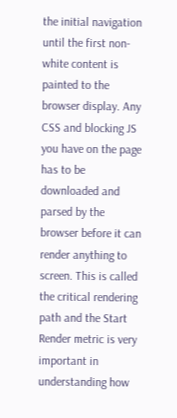the initial navigation until the first non-white content is painted to the browser display. Any CSS and blocking JS you have on the page has to be downloaded and parsed by the browser before it can render anything to screen. This is called the critical rendering path and the Start Render metric is very important in understanding how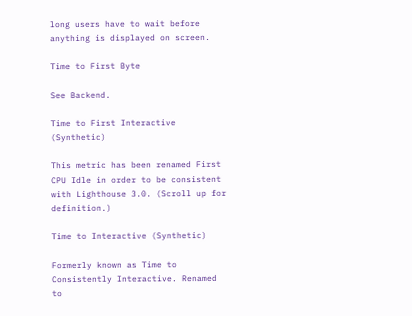long users have to wait before anything is displayed on screen.

Time to First Byte

See Backend.

Time to First Interactive (Synthetic)

This metric has been renamed First CPU Idle in order to be consistent with Lighthouse 3.0. (Scroll up for definition.)

Time to Interactive (Synthetic)

Formerly known as Time to Consistently Interactive. Renamed to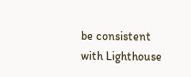be consistent with Lighthouse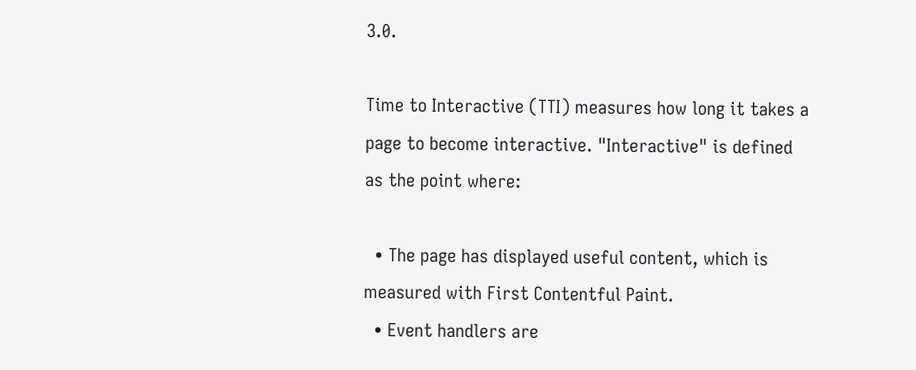3.0.

Time to Interactive (TTI) measures how long it takes a page to become interactive. "Interactive" is defined as the point where:

  • The page has displayed useful content, which is measured with First Contentful Paint.
  • Event handlers are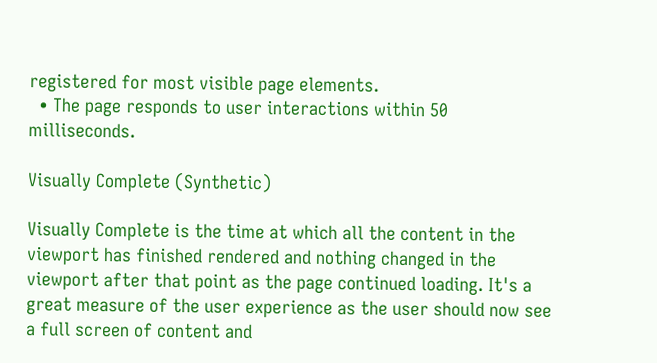registered for most visible page elements.
  • The page responds to user interactions within 50 milliseconds.

Visually Complete (Synthetic)

Visually Complete is the time at which all the content in the viewport has finished rendered and nothing changed in the viewport after that point as the page continued loading. It's a great measure of the user experience as the user should now see a full screen of content and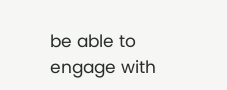be able to engage with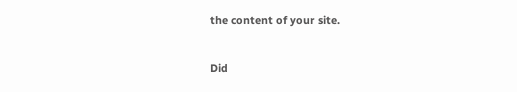the content of your site.


Did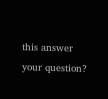this answer your question?